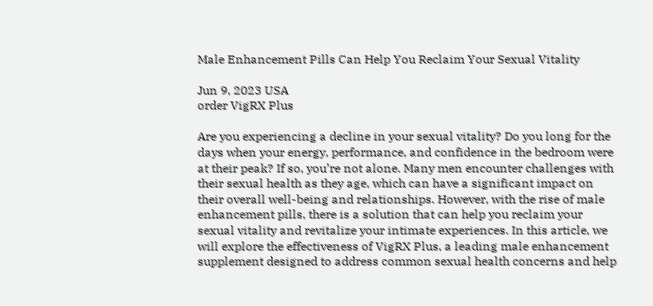Male Enhancement Pills Can Help You Reclaim Your Sexual Vitality

Jun 9, 2023 USA
order VigRX Plus

Are you experiencing a decline in your sexual vitality? Do you long for the days when your energy, performance, and confidence in the bedroom were at their peak? If so, you’re not alone. Many men encounter challenges with their sexual health as they age, which can have a significant impact on their overall well-being and relationships. However, with the rise of male enhancement pills, there is a solution that can help you reclaim your sexual vitality and revitalize your intimate experiences. In this article, we will explore the effectiveness of VigRX Plus, a leading male enhancement supplement designed to address common sexual health concerns and help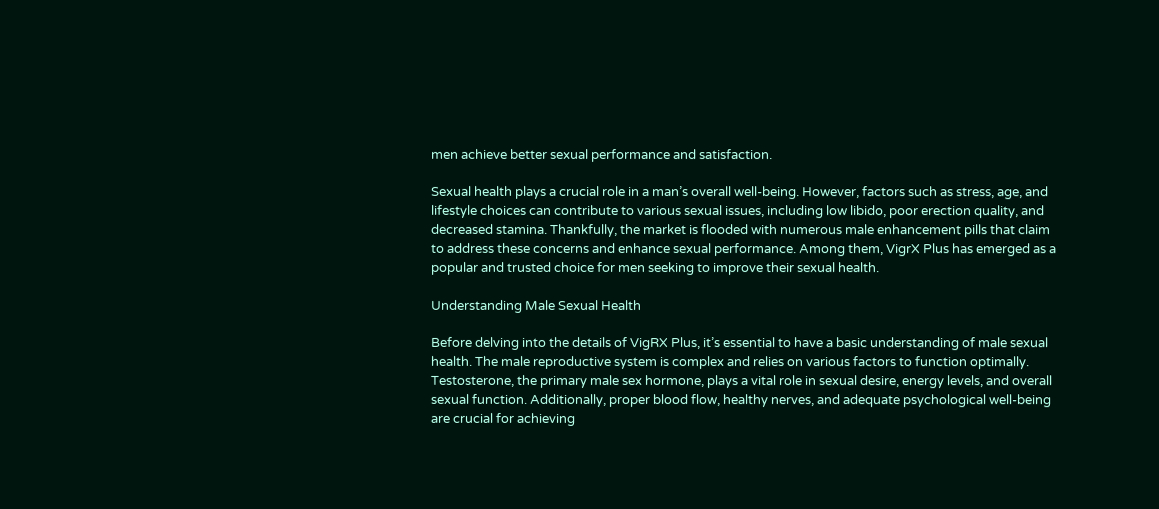men achieve better sexual performance and satisfaction.

Sexual health plays a crucial role in a man’s overall well-being. However, factors such as stress, age, and lifestyle choices can contribute to various sexual issues, including low libido, poor erection quality, and decreased stamina. Thankfully, the market is flooded with numerous male enhancement pills that claim to address these concerns and enhance sexual performance. Among them, VigrX Plus has emerged as a popular and trusted choice for men seeking to improve their sexual health.

Understanding Male Sexual Health

Before delving into the details of VigRX Plus, it’s essential to have a basic understanding of male sexual health. The male reproductive system is complex and relies on various factors to function optimally. Testosterone, the primary male sex hormone, plays a vital role in sexual desire, energy levels, and overall sexual function. Additionally, proper blood flow, healthy nerves, and adequate psychological well-being are crucial for achieving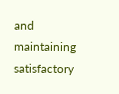and maintaining satisfactory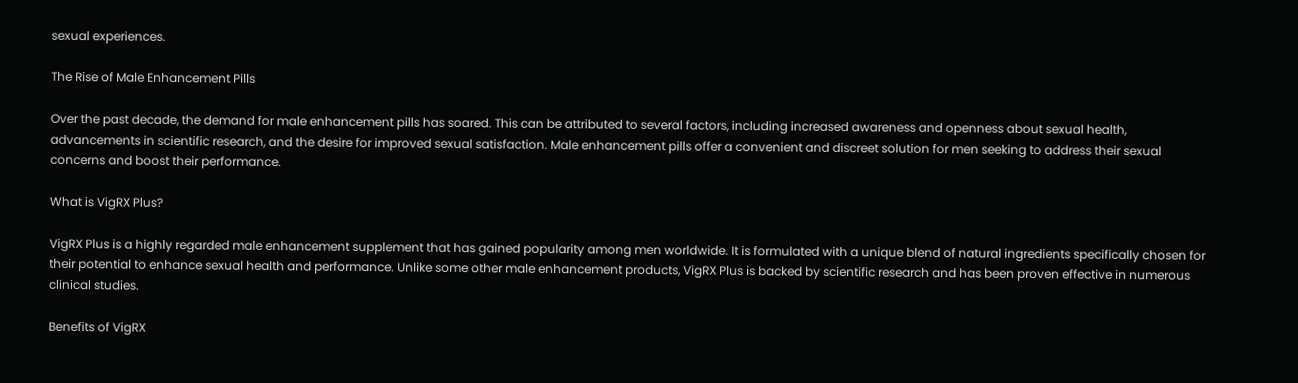sexual experiences.

The Rise of Male Enhancement Pills

Over the past decade, the demand for male enhancement pills has soared. This can be attributed to several factors, including increased awareness and openness about sexual health, advancements in scientific research, and the desire for improved sexual satisfaction. Male enhancement pills offer a convenient and discreet solution for men seeking to address their sexual concerns and boost their performance.

What is VigRX Plus?

VigRX Plus is a highly regarded male enhancement supplement that has gained popularity among men worldwide. It is formulated with a unique blend of natural ingredients specifically chosen for their potential to enhance sexual health and performance. Unlike some other male enhancement products, VigRX Plus is backed by scientific research and has been proven effective in numerous clinical studies.

Benefits of VigRX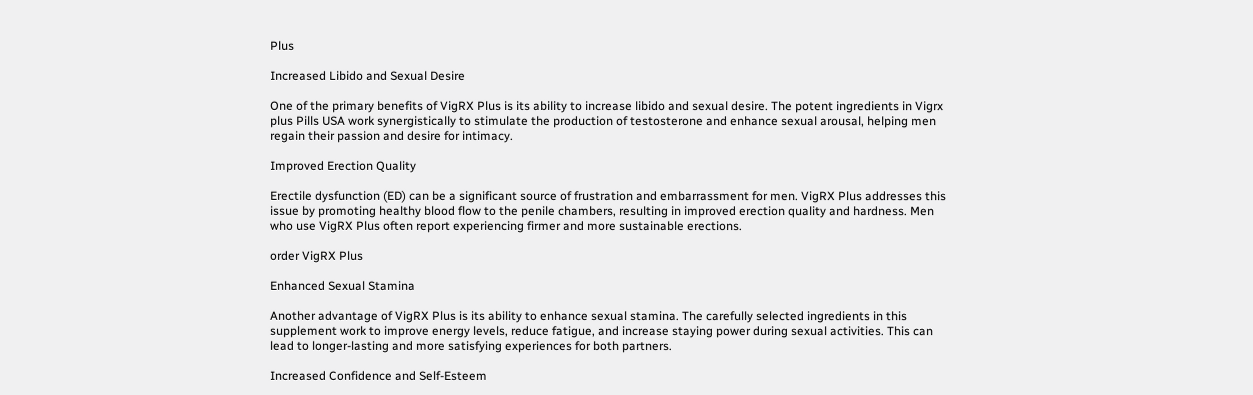Plus

Increased Libido and Sexual Desire

One of the primary benefits of VigRX Plus is its ability to increase libido and sexual desire. The potent ingredients in Vigrx plus Pills USA work synergistically to stimulate the production of testosterone and enhance sexual arousal, helping men regain their passion and desire for intimacy.

Improved Erection Quality

Erectile dysfunction (ED) can be a significant source of frustration and embarrassment for men. VigRX Plus addresses this issue by promoting healthy blood flow to the penile chambers, resulting in improved erection quality and hardness. Men who use VigRX Plus often report experiencing firmer and more sustainable erections.

order VigRX Plus

Enhanced Sexual Stamina

Another advantage of VigRX Plus is its ability to enhance sexual stamina. The carefully selected ingredients in this supplement work to improve energy levels, reduce fatigue, and increase staying power during sexual activities. This can lead to longer-lasting and more satisfying experiences for both partners.

Increased Confidence and Self-Esteem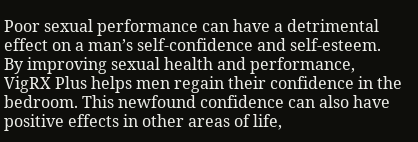Poor sexual performance can have a detrimental effect on a man’s self-confidence and self-esteem. By improving sexual health and performance, VigRX Plus helps men regain their confidence in the bedroom. This newfound confidence can also have positive effects in other areas of life,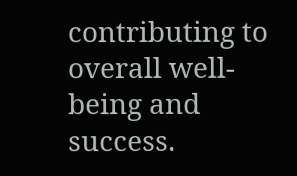contributing to overall well-being and success.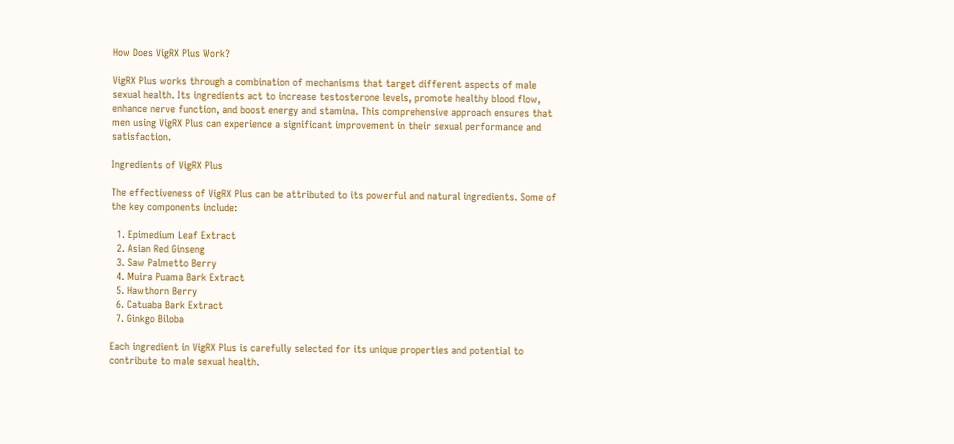How Does VigRX Plus Work?

VigRX Plus works through a combination of mechanisms that target different aspects of male sexual health. Its ingredients act to increase testosterone levels, promote healthy blood flow, enhance nerve function, and boost energy and stamina. This comprehensive approach ensures that men using VigRX Plus can experience a significant improvement in their sexual performance and satisfaction.

Ingredients of VigRX Plus

The effectiveness of VigRX Plus can be attributed to its powerful and natural ingredients. Some of the key components include:

  1. Epimedium Leaf Extract
  2. Asian Red Ginseng
  3. Saw Palmetto Berry
  4. Muira Puama Bark Extract
  5. Hawthorn Berry
  6. Catuaba Bark Extract
  7. Ginkgo Biloba

Each ingredient in VigRX Plus is carefully selected for its unique properties and potential to contribute to male sexual health.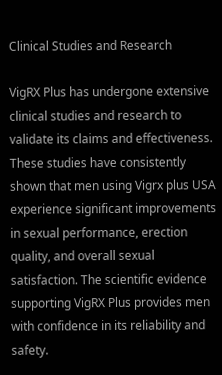Clinical Studies and Research

VigRX Plus has undergone extensive clinical studies and research to validate its claims and effectiveness. These studies have consistently shown that men using Vigrx plus USA experience significant improvements in sexual performance, erection quality, and overall sexual satisfaction. The scientific evidence supporting VigRX Plus provides men with confidence in its reliability and safety.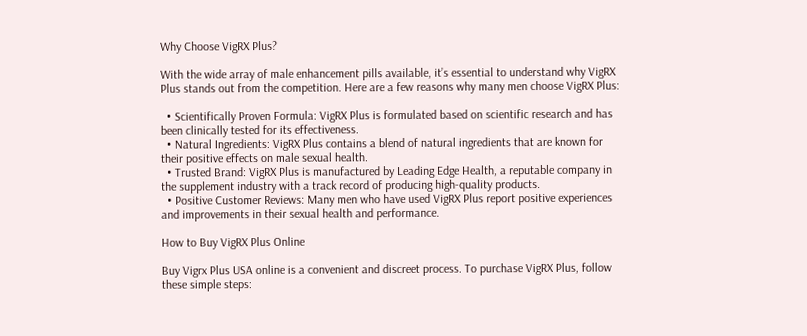Why Choose VigRX Plus?

With the wide array of male enhancement pills available, it’s essential to understand why VigRX Plus stands out from the competition. Here are a few reasons why many men choose VigRX Plus:

  • Scientifically Proven Formula: VigRX Plus is formulated based on scientific research and has been clinically tested for its effectiveness.
  • Natural Ingredients: VigRX Plus contains a blend of natural ingredients that are known for their positive effects on male sexual health.
  • Trusted Brand: VigRX Plus is manufactured by Leading Edge Health, a reputable company in the supplement industry with a track record of producing high-quality products.
  • Positive Customer Reviews: Many men who have used VigRX Plus report positive experiences and improvements in their sexual health and performance.

How to Buy VigRX Plus Online

Buy Vigrx Plus USA online is a convenient and discreet process. To purchase VigRX Plus, follow these simple steps: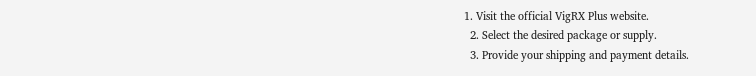1. Visit the official VigRX Plus website.
  2. Select the desired package or supply.
  3. Provide your shipping and payment details.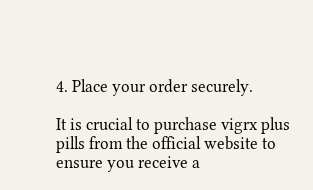4. Place your order securely.

It is crucial to purchase vigrx plus pills from the official website to ensure you receive a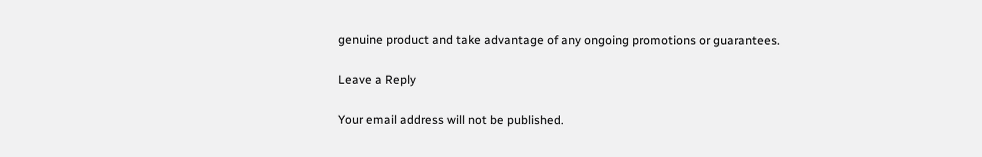genuine product and take advantage of any ongoing promotions or guarantees.

Leave a Reply

Your email address will not be published.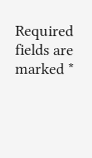Required fields are marked *